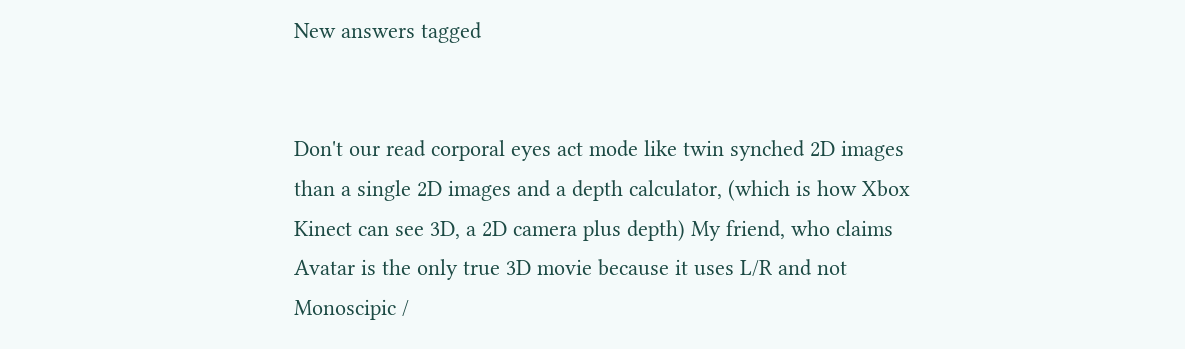New answers tagged


Don't our read corporal eyes act mode like twin synched 2D images than a single 2D images and a depth calculator, (which is how Xbox Kinect can see 3D, a 2D camera plus depth) My friend, who claims Avatar is the only true 3D movie because it uses L/R and not Monoscipic /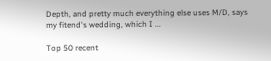Depth, and pretty much everything else uses M/D, says my fitend's wedding, which I ...

Top 50 recent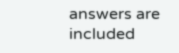answers are included